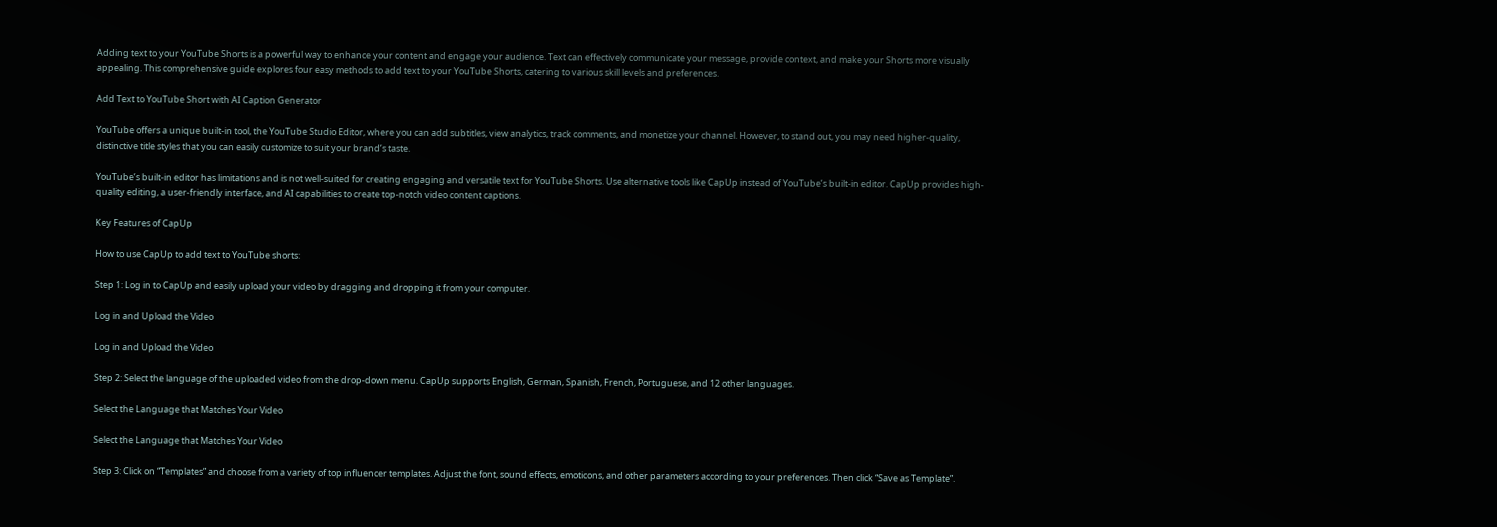Adding text to your YouTube Shorts is a powerful way to enhance your content and engage your audience. Text can effectively communicate your message, provide context, and make your Shorts more visually appealing. This comprehensive guide explores four easy methods to add text to your YouTube Shorts, catering to various skill levels and preferences.

Add Text to YouTube Short with AI Caption Generator

YouTube offers a unique built-in tool, the YouTube Studio Editor, where you can add subtitles, view analytics, track comments, and monetize your channel. However, to stand out, you may need higher-quality, distinctive title styles that you can easily customize to suit your brand’s taste.

YouTube’s built-in editor has limitations and is not well-suited for creating engaging and versatile text for YouTube Shorts. Use alternative tools like CapUp instead of YouTube’s built-in editor. CapUp provides high-quality editing, a user-friendly interface, and AI capabilities to create top-notch video content captions.

Key Features of CapUp

How to use CapUp to add text to YouTube shorts:

Step 1: Log in to CapUp and easily upload your video by dragging and dropping it from your computer.

Log in and Upload the Video

Log in and Upload the Video

Step 2: Select the language of the uploaded video from the drop-down menu. CapUp supports English, German, Spanish, French, Portuguese, and 12 other languages.

Select the Language that Matches Your Video

Select the Language that Matches Your Video

Step 3: Click on “Templates” and choose from a variety of top influencer templates. Adjust the font, sound effects, emoticons, and other parameters according to your preferences. Then click “Save as Template”.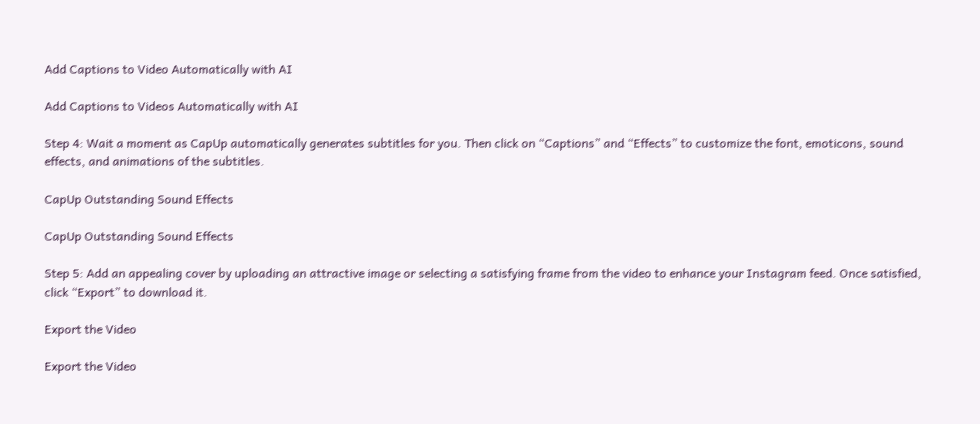Add Captions to Video Automatically with AI

Add Captions to Videos Automatically with AI

Step 4: Wait a moment as CapUp automatically generates subtitles for you. Then click on “Captions” and “Effects” to customize the font, emoticons, sound effects, and animations of the subtitles.

CapUp Outstanding Sound Effects

CapUp Outstanding Sound Effects

Step 5: Add an appealing cover by uploading an attractive image or selecting a satisfying frame from the video to enhance your Instagram feed. Once satisfied, click “Export” to download it.

Export the Video

Export the Video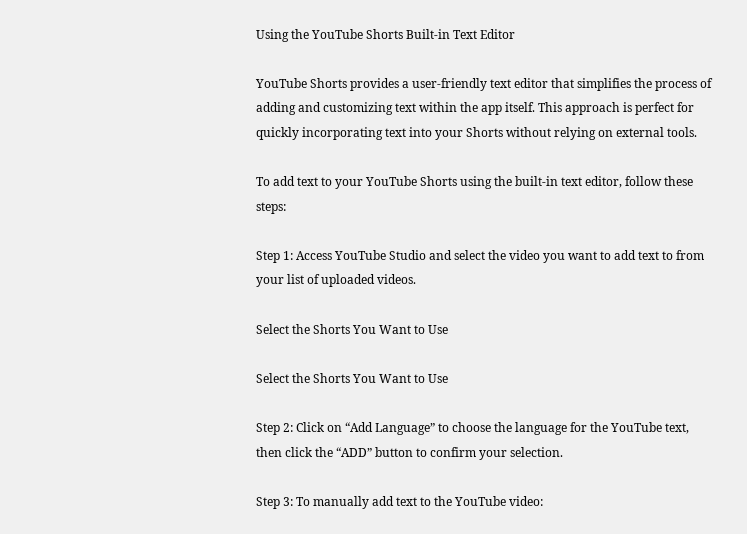Using the YouTube Shorts Built-in Text Editor

YouTube Shorts provides a user-friendly text editor that simplifies the process of adding and customizing text within the app itself. This approach is perfect for quickly incorporating text into your Shorts without relying on external tools.

To add text to your YouTube Shorts using the built-in text editor, follow these steps:

Step 1: Access YouTube Studio and select the video you want to add text to from your list of uploaded videos.

Select the Shorts You Want to Use

Select the Shorts You Want to Use

Step 2: Click on “Add Language” to choose the language for the YouTube text, then click the “ADD” button to confirm your selection.

Step 3: To manually add text to the YouTube video: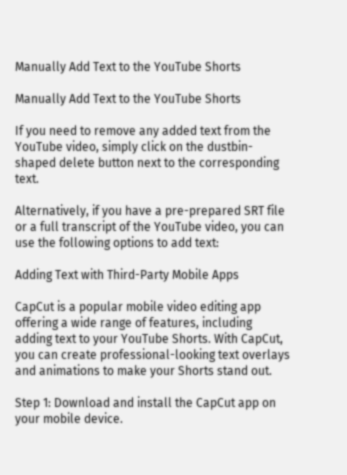Manually Add Text to the YouTube Shorts

Manually Add Text to the YouTube Shorts

If you need to remove any added text from the YouTube video, simply click on the dustbin-shaped delete button next to the corresponding text.

Alternatively, if you have a pre-prepared SRT file or a full transcript of the YouTube video, you can use the following options to add text:

Adding Text with Third-Party Mobile Apps

CapCut is a popular mobile video editing app offering a wide range of features, including adding text to your YouTube Shorts. With CapCut, you can create professional-looking text overlays and animations to make your Shorts stand out.

Step 1: Download and install the CapCut app on your mobile device.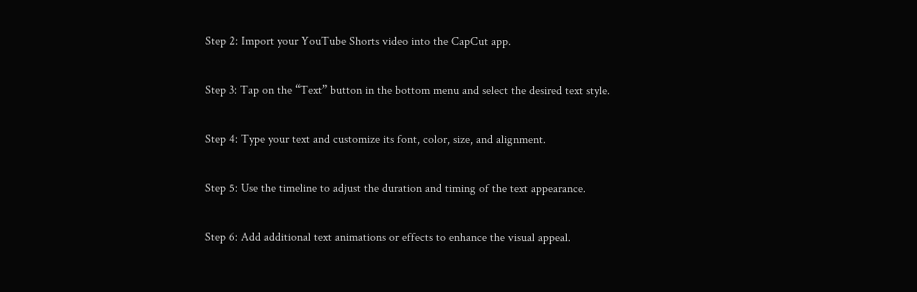Step 2: Import your YouTube Shorts video into the CapCut app.

Step 3: Tap on the “Text” button in the bottom menu and select the desired text style.

Step 4: Type your text and customize its font, color, size, and alignment.

Step 5: Use the timeline to adjust the duration and timing of the text appearance.

Step 6: Add additional text animations or effects to enhance the visual appeal.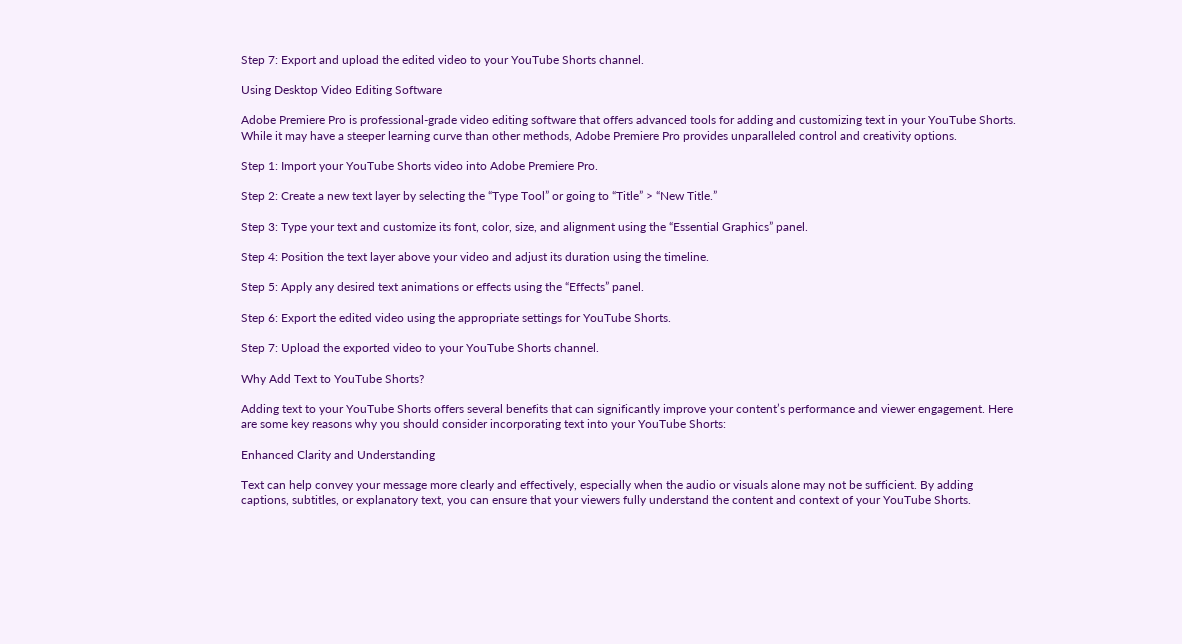Step 7: Export and upload the edited video to your YouTube Shorts channel.

Using Desktop Video Editing Software

Adobe Premiere Pro is professional-grade video editing software that offers advanced tools for adding and customizing text in your YouTube Shorts. While it may have a steeper learning curve than other methods, Adobe Premiere Pro provides unparalleled control and creativity options.

Step 1: Import your YouTube Shorts video into Adobe Premiere Pro.

Step 2: Create a new text layer by selecting the “Type Tool” or going to “Title” > “New Title.”

Step 3: Type your text and customize its font, color, size, and alignment using the “Essential Graphics” panel.

Step 4: Position the text layer above your video and adjust its duration using the timeline.

Step 5: Apply any desired text animations or effects using the “Effects” panel.

Step 6: Export the edited video using the appropriate settings for YouTube Shorts.

Step 7: Upload the exported video to your YouTube Shorts channel.

Why Add Text to YouTube Shorts?

Adding text to your YouTube Shorts offers several benefits that can significantly improve your content’s performance and viewer engagement. Here are some key reasons why you should consider incorporating text into your YouTube Shorts:

Enhanced Clarity and Understanding

Text can help convey your message more clearly and effectively, especially when the audio or visuals alone may not be sufficient. By adding captions, subtitles, or explanatory text, you can ensure that your viewers fully understand the content and context of your YouTube Shorts.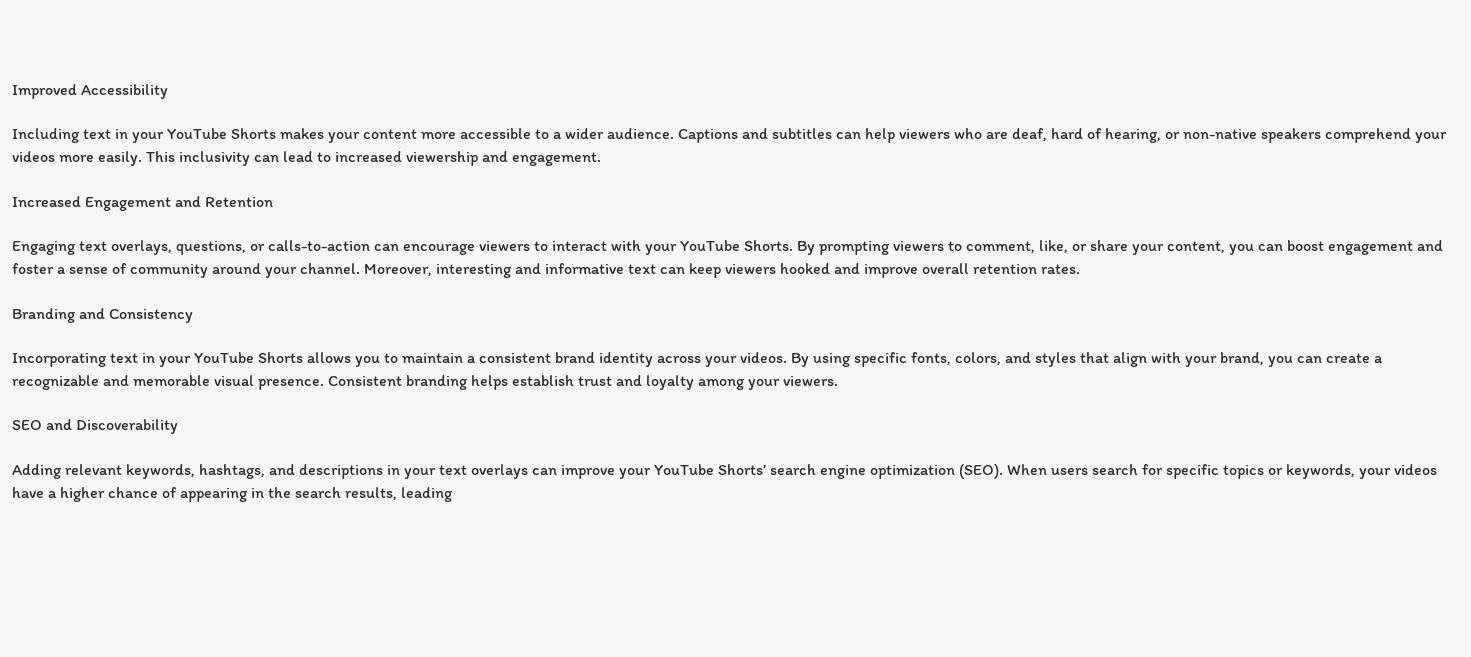Improved Accessibility

Including text in your YouTube Shorts makes your content more accessible to a wider audience. Captions and subtitles can help viewers who are deaf, hard of hearing, or non-native speakers comprehend your videos more easily. This inclusivity can lead to increased viewership and engagement.

Increased Engagement and Retention

Engaging text overlays, questions, or calls-to-action can encourage viewers to interact with your YouTube Shorts. By prompting viewers to comment, like, or share your content, you can boost engagement and foster a sense of community around your channel. Moreover, interesting and informative text can keep viewers hooked and improve overall retention rates.

Branding and Consistency

Incorporating text in your YouTube Shorts allows you to maintain a consistent brand identity across your videos. By using specific fonts, colors, and styles that align with your brand, you can create a recognizable and memorable visual presence. Consistent branding helps establish trust and loyalty among your viewers.

SEO and Discoverability

Adding relevant keywords, hashtags, and descriptions in your text overlays can improve your YouTube Shorts’ search engine optimization (SEO). When users search for specific topics or keywords, your videos have a higher chance of appearing in the search results, leading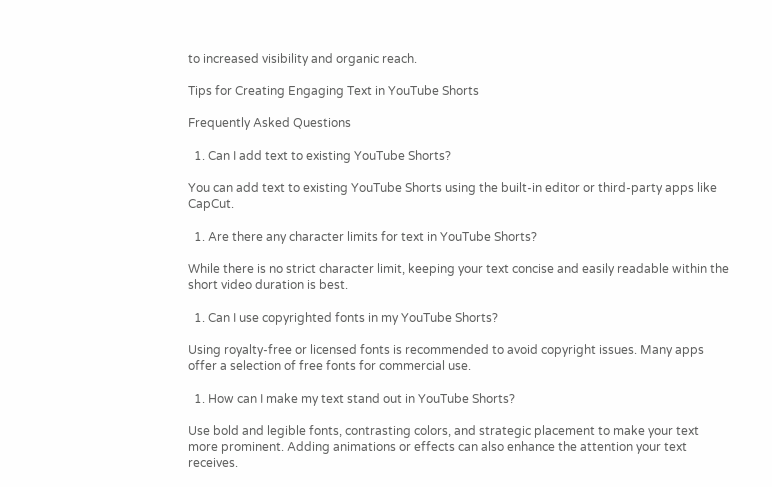to increased visibility and organic reach.

Tips for Creating Engaging Text in YouTube Shorts

Frequently Asked Questions

  1. Can I add text to existing YouTube Shorts?

You can add text to existing YouTube Shorts using the built-in editor or third-party apps like CapCut.

  1. Are there any character limits for text in YouTube Shorts?

While there is no strict character limit, keeping your text concise and easily readable within the short video duration is best.

  1. Can I use copyrighted fonts in my YouTube Shorts?

Using royalty-free or licensed fonts is recommended to avoid copyright issues. Many apps offer a selection of free fonts for commercial use.

  1. How can I make my text stand out in YouTube Shorts?

Use bold and legible fonts, contrasting colors, and strategic placement to make your text more prominent. Adding animations or effects can also enhance the attention your text receives.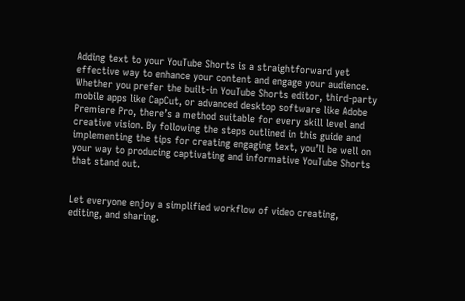Adding text to your YouTube Shorts is a straightforward yet effective way to enhance your content and engage your audience. Whether you prefer the built-in YouTube Shorts editor, third-party mobile apps like CapCut, or advanced desktop software like Adobe Premiere Pro, there’s a method suitable for every skill level and creative vision. By following the steps outlined in this guide and implementing the tips for creating engaging text, you’ll be well on your way to producing captivating and informative YouTube Shorts that stand out.


Let everyone enjoy a simplified workflow of video creating, editing, and sharing.